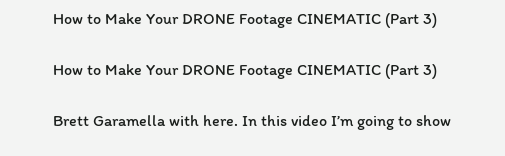How to Make Your DRONE Footage CINEMATIC (Part 3)

How to Make Your DRONE Footage CINEMATIC (Part 3)

Brett Garamella with here. In this video I’m going to show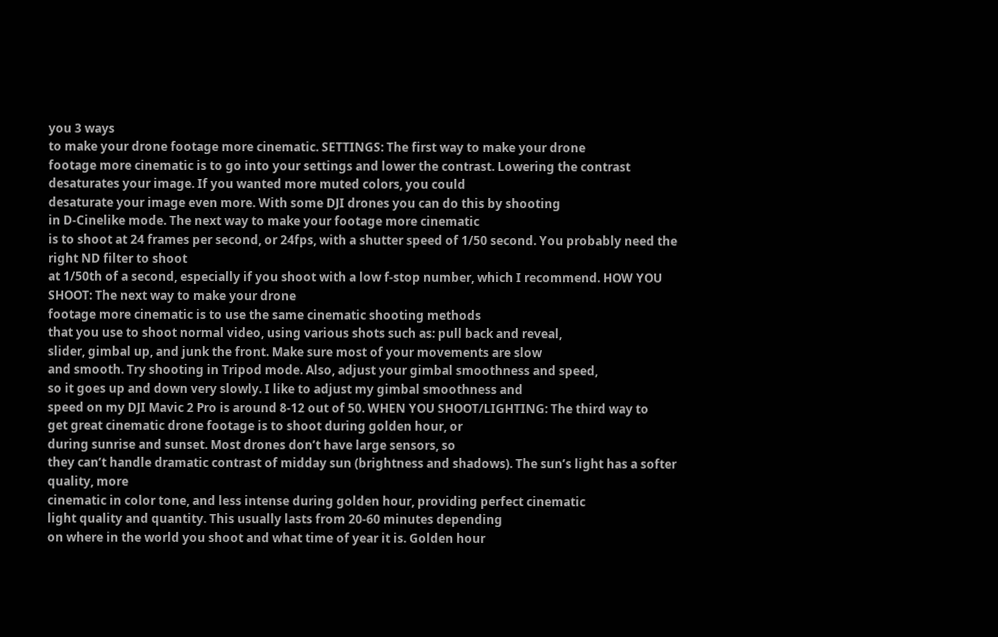you 3 ways
to make your drone footage more cinematic. SETTINGS: The first way to make your drone
footage more cinematic is to go into your settings and lower the contrast. Lowering the contrast desaturates your image. If you wanted more muted colors, you could
desaturate your image even more. With some DJI drones you can do this by shooting
in D-Cinelike mode. The next way to make your footage more cinematic
is to shoot at 24 frames per second, or 24fps, with a shutter speed of 1/50 second. You probably need the right ND filter to shoot
at 1/50th of a second, especially if you shoot with a low f-stop number, which I recommend. HOW YOU SHOOT: The next way to make your drone
footage more cinematic is to use the same cinematic shooting methods
that you use to shoot normal video, using various shots such as: pull back and reveal,
slider, gimbal up, and junk the front. Make sure most of your movements are slow
and smooth. Try shooting in Tripod mode. Also, adjust your gimbal smoothness and speed,
so it goes up and down very slowly. I like to adjust my gimbal smoothness and
speed on my DJI Mavic 2 Pro is around 8-12 out of 50. WHEN YOU SHOOT/LIGHTING: The third way to
get great cinematic drone footage is to shoot during golden hour, or
during sunrise and sunset. Most drones don’t have large sensors, so
they can’t handle dramatic contrast of midday sun (brightness and shadows). The sun’s light has a softer quality, more
cinematic in color tone, and less intense during golden hour, providing perfect cinematic
light quality and quantity. This usually lasts from 20-60 minutes depending
on where in the world you shoot and what time of year it is. Golden hour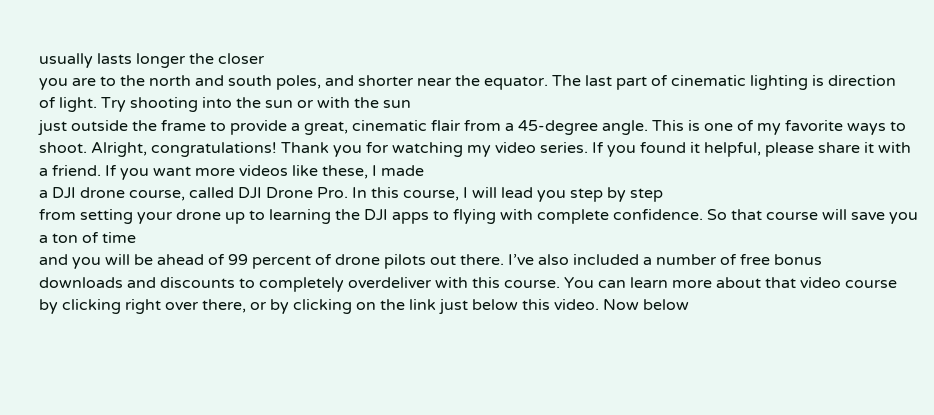usually lasts longer the closer
you are to the north and south poles, and shorter near the equator. The last part of cinematic lighting is direction
of light. Try shooting into the sun or with the sun
just outside the frame to provide a great, cinematic flair from a 45-degree angle. This is one of my favorite ways to shoot. Alright, congratulations! Thank you for watching my video series. If you found it helpful, please share it with
a friend. If you want more videos like these, I made
a DJI drone course, called DJI Drone Pro. In this course, I will lead you step by step
from setting your drone up to learning the DJI apps to flying with complete confidence. So that course will save you a ton of time
and you will be ahead of 99 percent of drone pilots out there. I’ve also included a number of free bonus
downloads and discounts to completely overdeliver with this course. You can learn more about that video course
by clicking right over there, or by clicking on the link just below this video. Now below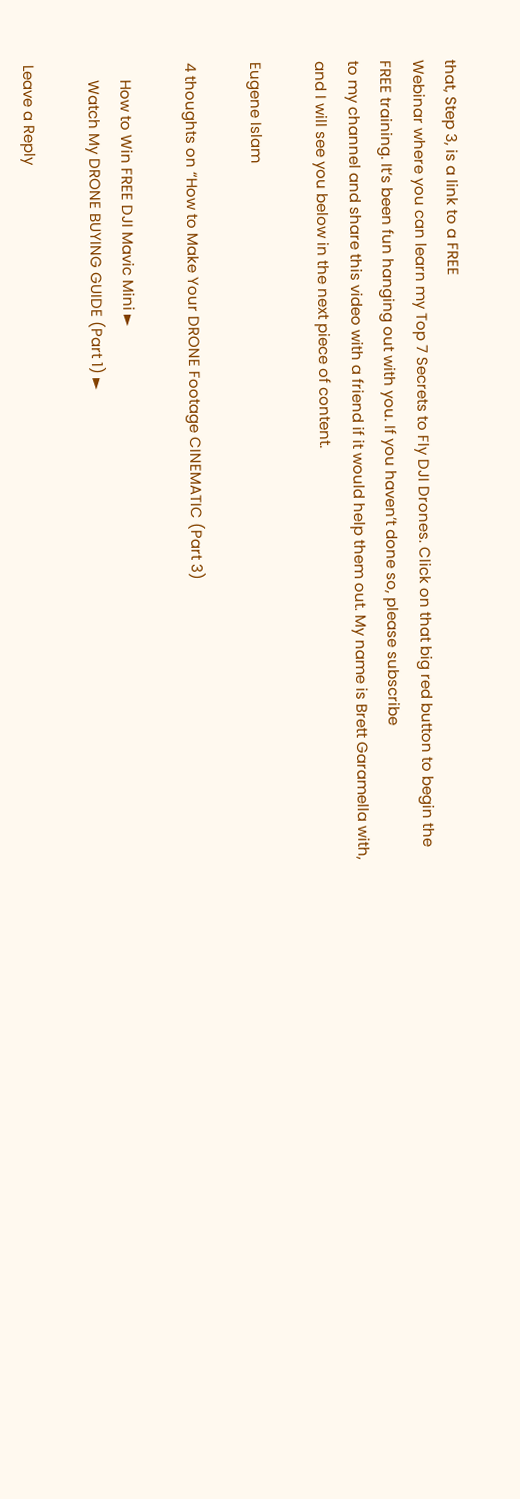that, Step 3, is a link to a FREE
Webinar where you can learn my Top 7 Secrets to Fly DJI Drones. Click on that big red button to begin the
FREE training. It’s been fun hanging out with you. If you haven’t done so, please subscribe
to my channel and share this video with a friend if it would help them out. My name is Brett Garamella with,
and I will see you below in the next piece of content.

Eugene Islam

4 thoughts on “How to Make Your DRONE Footage CINEMATIC (Part 3)

    How to Win FREE DJI Mavic Mini ►
    Watch My DRONE BUYING GUIDE (Part 1) ►

Leave a Reply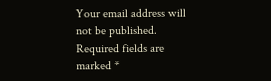Your email address will not be published. Required fields are marked *